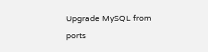Upgrade MySQL from ports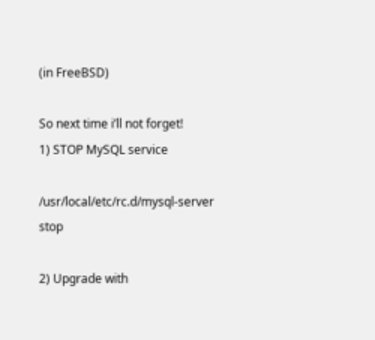(in FreeBSD)

So next time i’ll not forget!
1) STOP MySQL service

/usr/local/etc/rc.d/mysql-server stop

2) Upgrade with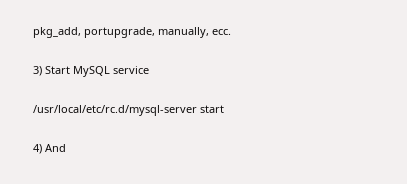pkg_add, portupgrade, manually, ecc.

3) Start MySQL service

/usr/local/etc/rc.d/mysql-server start

4) And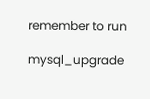remember to run

mysql_upgrade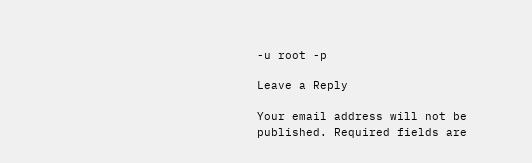-u root -p

Leave a Reply

Your email address will not be published. Required fields are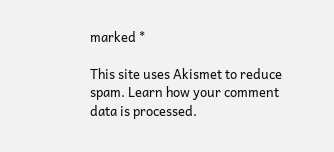marked *

This site uses Akismet to reduce spam. Learn how your comment data is processed.